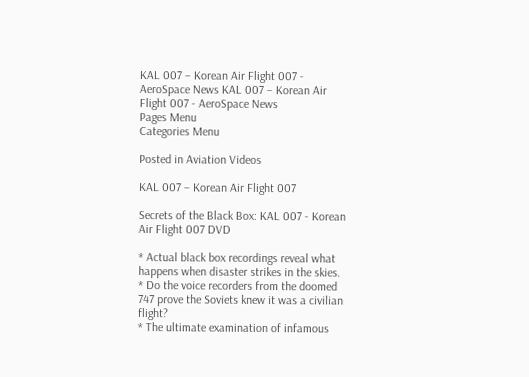KAL 007 – Korean Air Flight 007 - AeroSpace News KAL 007 – Korean Air Flight 007 - AeroSpace News
Pages Menu
Categories Menu

Posted in Aviation Videos

KAL 007 – Korean Air Flight 007

Secrets of the Black Box: KAL 007 - Korean Air Flight 007 DVD

* Actual black box recordings reveal what happens when disaster strikes in the skies.
* Do the voice recorders from the doomed 747 prove the Soviets knew it was a civilian flight?
* The ultimate examination of infamous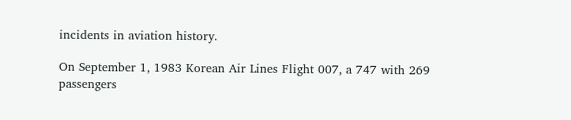incidents in aviation history.

On September 1, 1983 Korean Air Lines Flight 007, a 747 with 269 passengers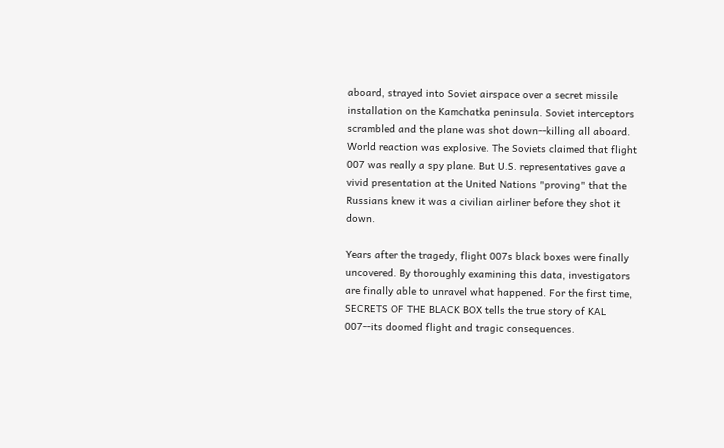aboard, strayed into Soviet airspace over a secret missile installation on the Kamchatka peninsula. Soviet interceptors scrambled and the plane was shot down--killing all aboard. World reaction was explosive. The Soviets claimed that flight 007 was really a spy plane. But U.S. representatives gave a vivid presentation at the United Nations "proving" that the Russians knew it was a civilian airliner before they shot it down.

Years after the tragedy, flight 007s black boxes were finally uncovered. By thoroughly examining this data, investigators are finally able to unravel what happened. For the first time, SECRETS OF THE BLACK BOX tells the true story of KAL 007--its doomed flight and tragic consequences.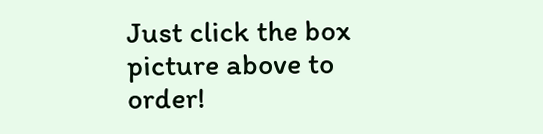Just click the box picture above to order!